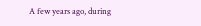A few years ago, during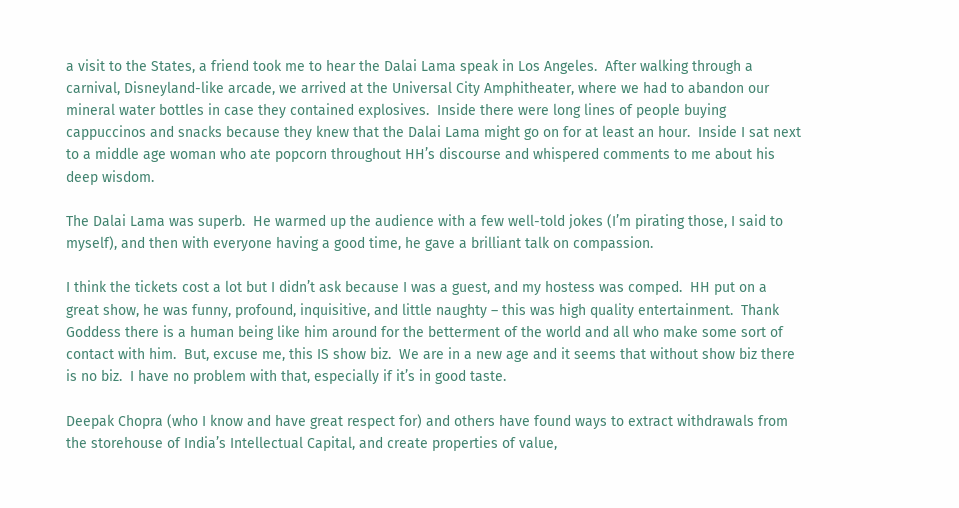a visit to the States, a friend took me to hear the Dalai Lama speak in Los Angeles.  After walking through a carnival, Disneyland-like arcade, we arrived at the Universal City Amphitheater, where we had to abandon our mineral water bottles in case they contained explosives.  Inside there were long lines of people buying cappuccinos and snacks because they knew that the Dalai Lama might go on for at least an hour.  Inside I sat next to a middle age woman who ate popcorn throughout HH’s discourse and whispered comments to me about his deep wisdom.

The Dalai Lama was superb.  He warmed up the audience with a few well-told jokes (I’m pirating those, I said to myself), and then with everyone having a good time, he gave a brilliant talk on compassion.

I think the tickets cost a lot but I didn’t ask because I was a guest, and my hostess was comped.  HH put on a great show, he was funny, profound, inquisitive, and little naughty – this was high quality entertainment.  Thank  Goddess there is a human being like him around for the betterment of the world and all who make some sort of contact with him.  But, excuse me, this IS show biz.  We are in a new age and it seems that without show biz there is no biz.  I have no problem with that, especially if it’s in good taste.

Deepak Chopra (who I know and have great respect for) and others have found ways to extract withdrawals from the storehouse of India’s Intellectual Capital, and create properties of value,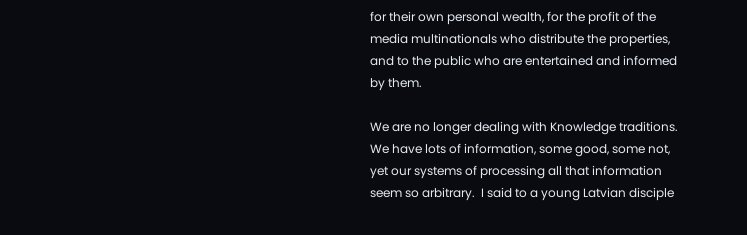for their own personal wealth, for the profit of the media multinationals who distribute the properties, and to the public who are entertained and informed by them.

We are no longer dealing with Knowledge traditions.  We have lots of information, some good, some not, yet our systems of processing all that information seem so arbitrary.  I said to a young Latvian disciple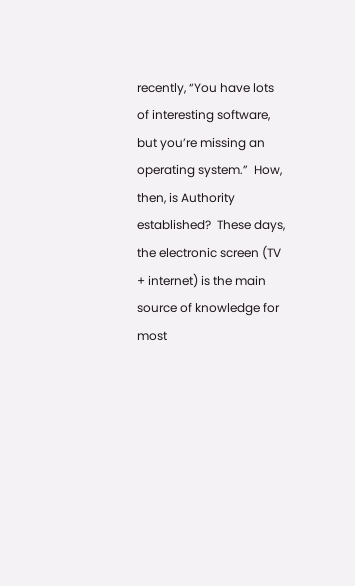recently, “You have lots of interesting software, but you’re missing an operating system.”  How, then, is Authority established?  These days, the electronic screen (TV + internet) is the main source of knowledge for most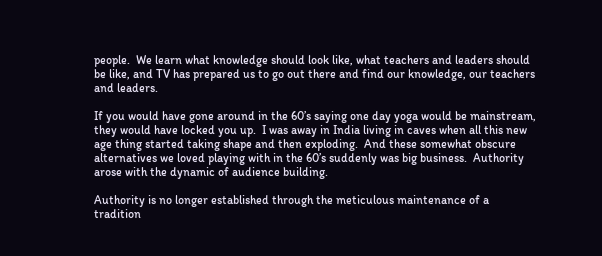people.  We learn what knowledge should look like, what teachers and leaders should be like, and TV has prepared us to go out there and find our knowledge, our teachers and leaders.

If you would have gone around in the 60’s saying one day yoga would be mainstream, they would have locked you up.  I was away in India living in caves when all this new age thing started taking shape and then exploding.  And these somewhat obscure alternatives we loved playing with in the 60’s suddenly was big business.  Authority arose with the dynamic of audience building.

Authority is no longer established through the meticulous maintenance of a tradition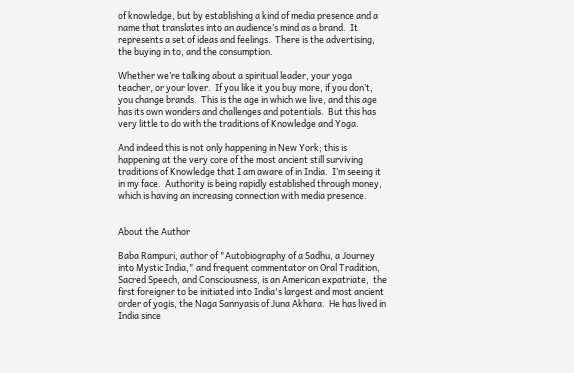of knowledge, but by establishing a kind of media presence and a name that translates into an audience’s mind as a brand.  It represents a set of ideas and feelings.  There is the advertising, the buying in to, and the consumption.

Whether we’re talking about a spiritual leader, your yoga teacher, or your lover.  If you like it you buy more, if you don’t, you change brands.  This is the age in which we live, and this age has its own wonders and challenges and potentials.  But this has very little to do with the traditions of Knowledge and Yoga.

And indeed this is not only happening in New York; this is happening at the very core of the most ancient still surviving traditions of Knowledge that I am aware of in India.  I’m seeing it in my face.  Authority is being rapidly established through money, which is having an increasing connection with media presence.


About the Author

Baba Rampuri, author of "Autobiography of a Sadhu, a Journey into Mystic India," and frequent commentator on Oral Tradition, Sacred Speech, and Consciousness, is an American expatriate,  the first foreigner to be initiated into India's largest and most ancient order of yogis, the Naga Sannyasis of Juna Akhara.  He has lived in India since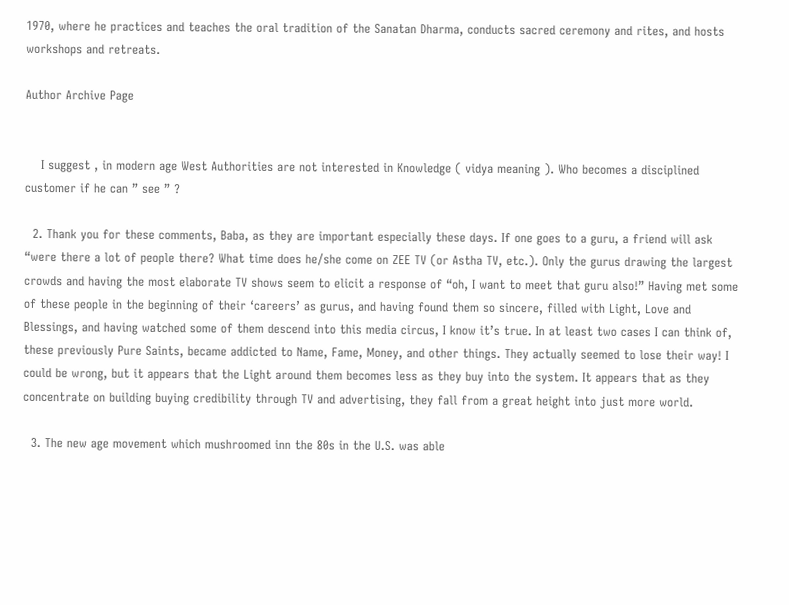1970, where he practices and teaches the oral tradition of the Sanatan Dharma, conducts sacred ceremony and rites, and hosts workshops and retreats.

Author Archive Page


    I suggest , in modern age West Authorities are not interested in Knowledge ( vidya meaning ). Who becomes a disciplined customer if he can ” see ” ?

  2. Thank you for these comments, Baba, as they are important especially these days. If one goes to a guru, a friend will ask “were there a lot of people there? What time does he/she come on ZEE TV (or Astha TV, etc.). Only the gurus drawing the largest crowds and having the most elaborate TV shows seem to elicit a response of “oh, I want to meet that guru also!” Having met some of these people in the beginning of their ‘careers’ as gurus, and having found them so sincere, filled with Light, Love and Blessings, and having watched some of them descend into this media circus, I know it’s true. In at least two cases I can think of, these previously Pure Saints, became addicted to Name, Fame, Money, and other things. They actually seemed to lose their way! I could be wrong, but it appears that the Light around them becomes less as they buy into the system. It appears that as they concentrate on building buying credibility through TV and advertising, they fall from a great height into just more world.

  3. The new age movement which mushroomed inn the 80s in the U.S. was able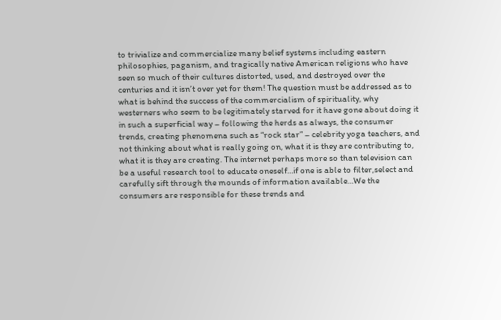to trivialize and commercialize many belief systems including eastern philosophies, paganism, and tragically native American religions who have seen so much of their cultures distorted, used, and destroyed over the centuries and it isn’t over yet for them! The question must be addressed as to what is behind the success of the commercialism of spirituality, why westerners who seem to be legitimately starved for it have gone about doing it in such a superficial way – following the herds as always, the consumer trends, creating phenomena such as “rock star” – celebrity yoga teachers, and not thinking about what is really going on, what it is they are contributing to, what it is they are creating. The internet perhaps more so than television can be a useful research tool to educate oneself…if one is able to filter,select and carefully sift through the mounds of information available…We the consumers are responsible for these trends and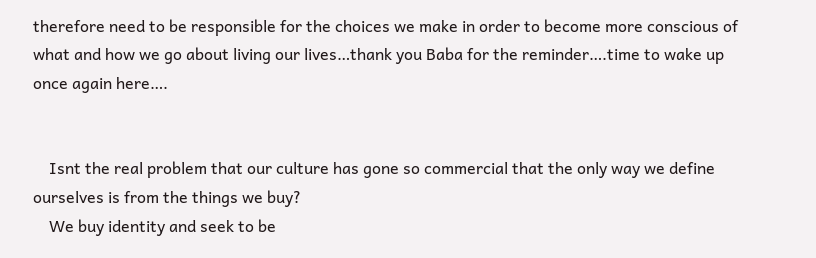therefore need to be responsible for the choices we make in order to become more conscious of what and how we go about living our lives…thank you Baba for the reminder….time to wake up once again here….


    Isnt the real problem that our culture has gone so commercial that the only way we define ourselves is from the things we buy?
    We buy identity and seek to be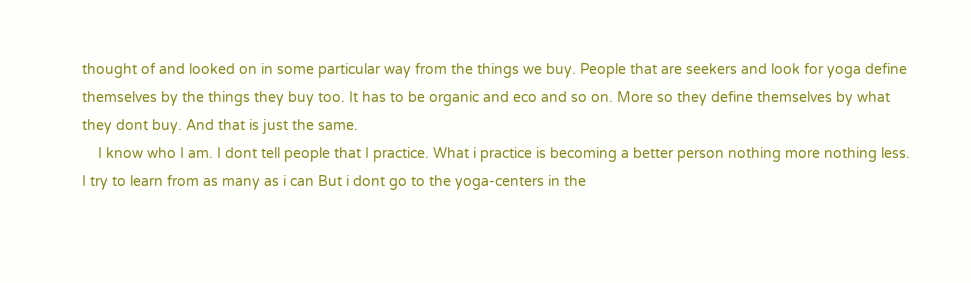thought of and looked on in some particular way from the things we buy. People that are seekers and look for yoga define themselves by the things they buy too. It has to be organic and eco and so on. More so they define themselves by what they dont buy. And that is just the same.
    I know who I am. I dont tell people that I practice. What i practice is becoming a better person nothing more nothing less. I try to learn from as many as i can But i dont go to the yoga-centers in the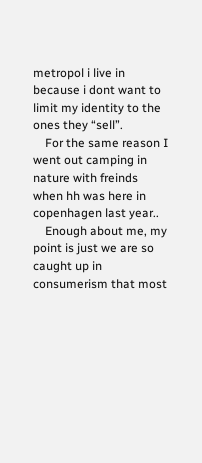metropol i live in because i dont want to limit my identity to the ones they “sell”.
    For the same reason I went out camping in nature with freinds when hh was here in copenhagen last year..
    Enough about me, my point is just we are so caught up in consumerism that most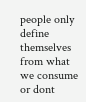people only define themselves from what we consume or dont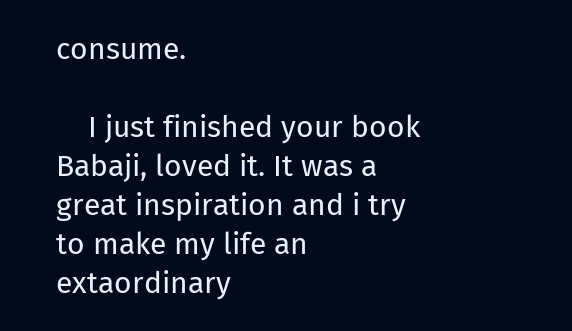consume.

    I just finished your book Babaji, loved it. It was a great inspiration and i try to make my life an extaordinary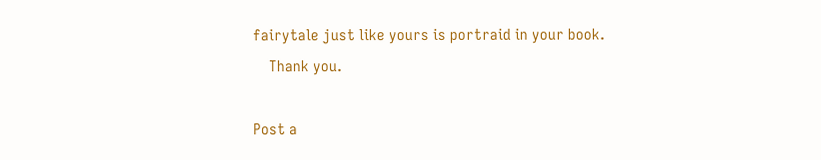fairytale just like yours is portraid in your book.
    Thank you.

Post a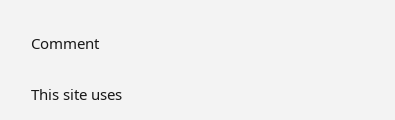Comment

This site uses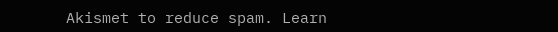Akismet to reduce spam. Learn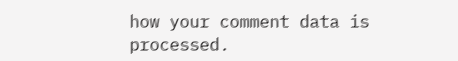how your comment data is processed.